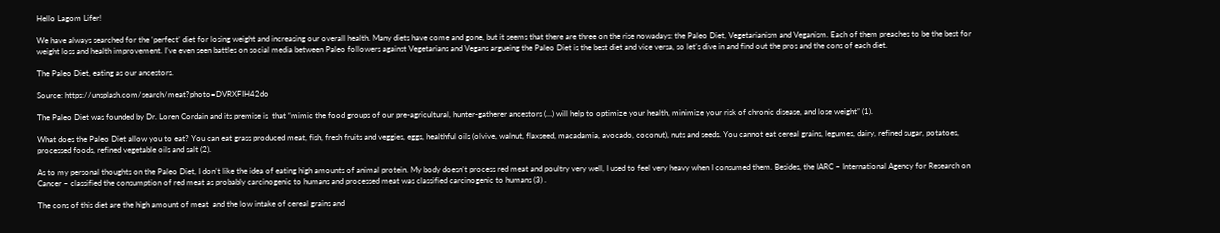Hello Lagom Lifer!

We have always searched for the ‘perfect’ diet for losing weight and increasing our overall health. Many diets have come and gone, but it seems that there are three on the rise nowadays: the Paleo Diet, Vegetarianism and Veganism. Each of them preaches to be the best for weight loss and health improvement. I’ve even seen battles on social media between Paleo followers against Vegetarians and Vegans argueing the Paleo Diet is the best diet and vice versa, so let’s dive in and find out the pros and the cons of each diet.

The Paleo Diet, eating as our ancestors.

Source: https://unsplash.com/search/meat?photo=DVRXFIH42do

The Paleo Diet was founded by Dr. Loren Cordain and its premise is  that “mimic the food groups of our pre-agricultural, hunter-gatherer ancestors (…) will help to optimize your health, minimize your risk of chronic disease, and lose weight” (1).

What does the Paleo Diet allow you to eat? You can eat grass produced meat, fish, fresh fruits and veggies, eggs, healthful oils (olvive, walnut, flaxseed, macadamia, avocado, coconut), nuts and seeds. You cannot eat cereal grains, legumes, dairy, refined sugar, potatoes, processed foods, refined vegetable oils and salt (2).

As to my personal thoughts on the Paleo Diet, I don’t like the idea of eating high amounts of animal protein. My body doesn’t process red meat and poultry very well, I used to feel very heavy when I consumed them. Besides, the IARC – International Agency for Research on Cancer – classified the consumption of red meat as probably carcinogenic to humans and processed meat was classified carcinogenic to humans (3) .

The cons of this diet are the high amount of meat  and the low intake of cereal grains and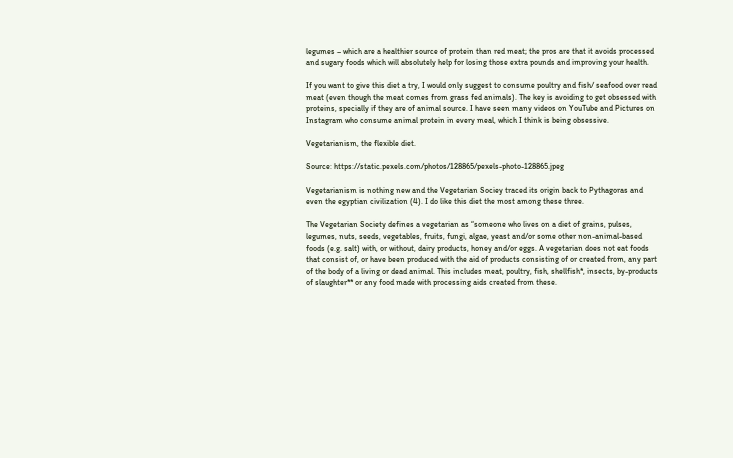legumes – which are a healthier source of protein than red meat; the pros are that it avoids processed and sugary foods which will absolutely help for losing those extra pounds and improving your health.

If you want to give this diet a try, I would only suggest to consume poultry and fish/ seafood over read meat (even though the meat comes from grass fed animals). The key is avoiding to get obsessed with proteins, specially if they are of animal source. I have seen many videos on YouTube and Pictures on Instagram who consume animal protein in every meal, which I think is being obsessive.

Vegetarianism, the flexible diet.

Source: https://static.pexels.com/photos/128865/pexels-photo-128865.jpeg

Vegetarianism is nothing new and the Vegetarian Sociey traced its origin back to Pythagoras and even the egyptian civilization (4). I do like this diet the most among these three.

The Vegetarian Society defines a vegetarian as “someone who lives on a diet of grains, pulses, legumes, nuts, seeds, vegetables, fruits, fungi, algae, yeast and/or some other non-animal-based foods (e.g. salt) with, or without, dairy products, honey and/or eggs. A vegetarian does not eat foods that consist of, or have been produced with the aid of products consisting of or created from, any part of the body of a living or dead animal. This includes meat, poultry, fish, shellfish*, insects, by-products of slaughter** or any food made with processing aids created from these.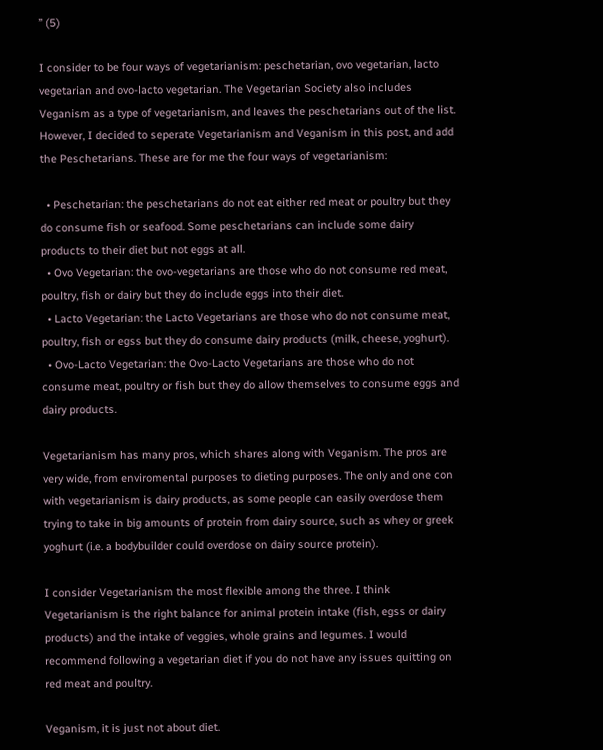” (5)

I consider to be four ways of vegetarianism: peschetarian, ovo vegetarian, lacto vegetarian and ovo-lacto vegetarian. The Vegetarian Society also includes Veganism as a type of vegetarianism, and leaves the peschetarians out of the list. However, I decided to seperate Vegetarianism and Veganism in this post, and add the Peschetarians. These are for me the four ways of vegetarianism:

  • Peschetarian: the peschetarians do not eat either red meat or poultry but they do consume fish or seafood. Some peschetarians can include some dairy products to their diet but not eggs at all.
  • Ovo Vegetarian: the ovo-vegetarians are those who do not consume red meat, poultry, fish or dairy but they do include eggs into their diet.
  • Lacto Vegetarian: the Lacto Vegetarians are those who do not consume meat, poultry, fish or egss but they do consume dairy products (milk, cheese, yoghurt).
  • Ovo-Lacto Vegetarian: the Ovo-Lacto Vegetarians are those who do not consume meat, poultry or fish but they do allow themselves to consume eggs and dairy products.

Vegetarianism has many pros, which shares along with Veganism. The pros are very wide, from enviromental purposes to dieting purposes. The only and one con with vegetarianism is dairy products, as some people can easily overdose them trying to take in big amounts of protein from dairy source, such as whey or greek yoghurt (i.e. a bodybuilder could overdose on dairy source protein).

I consider Vegetarianism the most flexible among the three. I think Vegetarianism is the right balance for animal protein intake (fish, egss or dairy products) and the intake of veggies, whole grains and legumes. I would recommend following a vegetarian diet if you do not have any issues quitting on red meat and poultry.

Veganism, it is just not about diet.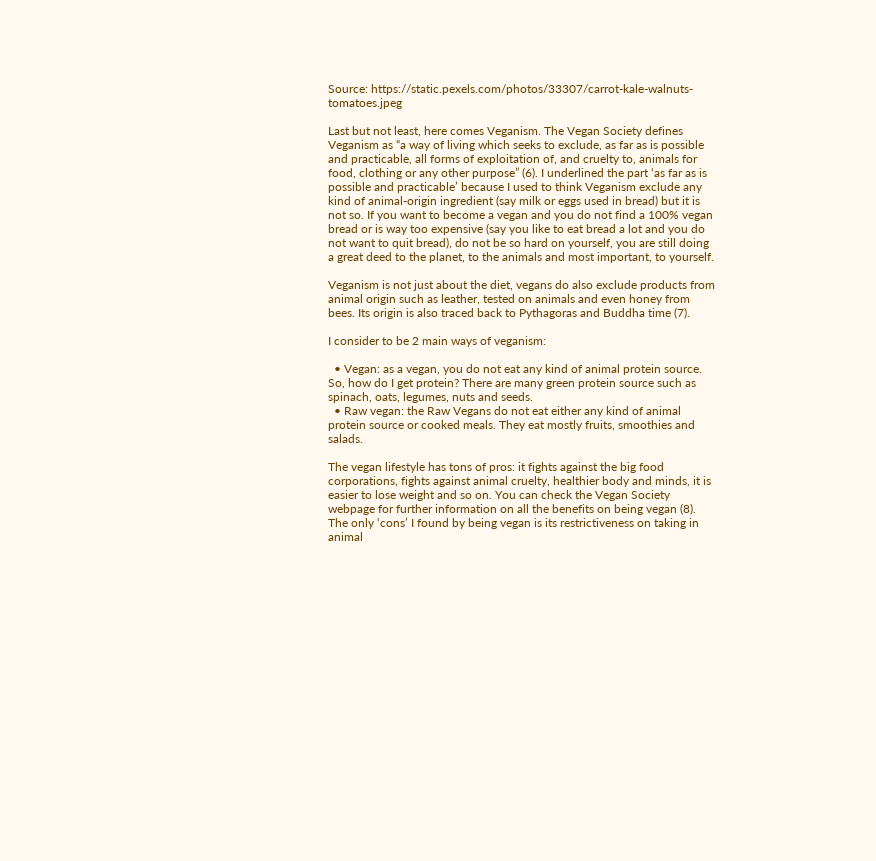Source: https://static.pexels.com/photos/33307/carrot-kale-walnuts-tomatoes.jpeg

Last but not least, here comes Veganism. The Vegan Society defines Veganism as “a way of living which seeks to exclude, as far as is possible and practicable, all forms of exploitation of, and cruelty to, animals for food, clothing or any other purpose” (6). I underlined the part ‘as far as is possible and practicable’ because I used to think Veganism exclude any kind of animal-origin ingredient (say milk or eggs used in bread) but it is not so. If you want to become a vegan and you do not find a 100% vegan bread or is way too expensive (say you like to eat bread a lot and you do not want to quit bread), do not be so hard on yourself, you are still doing a great deed to the planet, to the animals and most important, to yourself.

Veganism is not just about the diet, vegans do also exclude products from animal origin such as leather, tested on animals and even honey from bees. Its origin is also traced back to Pythagoras and Buddha time (7).

I consider to be 2 main ways of veganism:

  • Vegan: as a vegan, you do not eat any kind of animal protein source. So, how do I get protein? There are many green protein source such as spinach, oats, legumes, nuts and seeds.
  • Raw vegan: the Raw Vegans do not eat either any kind of animal protein source or cooked meals. They eat mostly fruits, smoothies and salads.

The vegan lifestyle has tons of pros: it fights against the big food corporations, fights against animal cruelty, healthier body and minds, it is easier to lose weight and so on. You can check the Vegan Society webpage for further information on all the benefits on being vegan (8). The only ‘cons’ I found by being vegan is its restrictiveness on taking in animal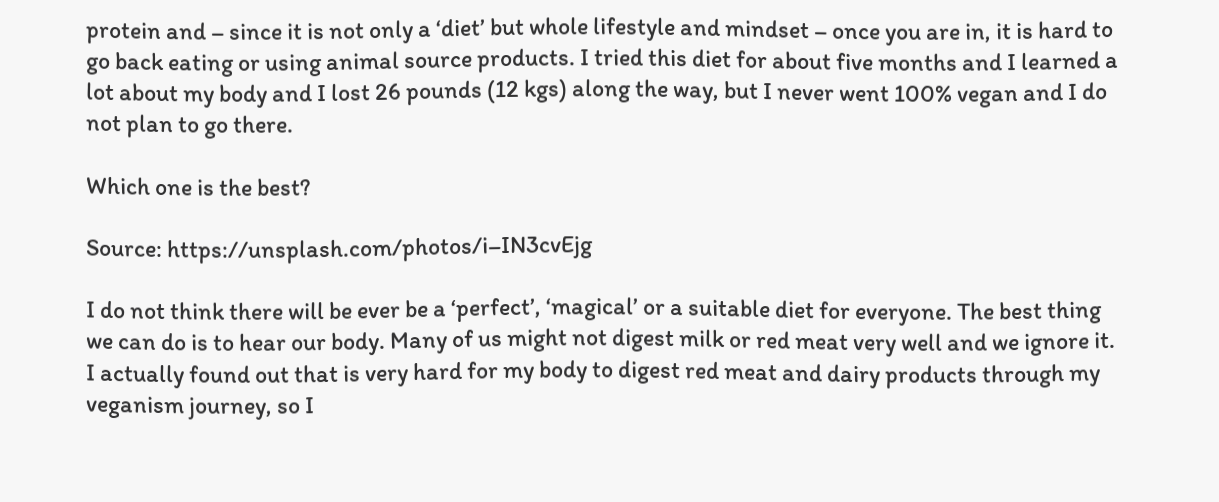protein and – since it is not only a ‘diet’ but whole lifestyle and mindset – once you are in, it is hard to go back eating or using animal source products. I tried this diet for about five months and I learned a lot about my body and I lost 26 pounds (12 kgs) along the way, but I never went 100% vegan and I do not plan to go there.

Which one is the best?

Source: https://unsplash.com/photos/i–IN3cvEjg

I do not think there will be ever be a ‘perfect’, ‘magical’ or a suitable diet for everyone. The best thing we can do is to hear our body. Many of us might not digest milk or red meat very well and we ignore it. I actually found out that is very hard for my body to digest red meat and dairy products through my veganism journey, so I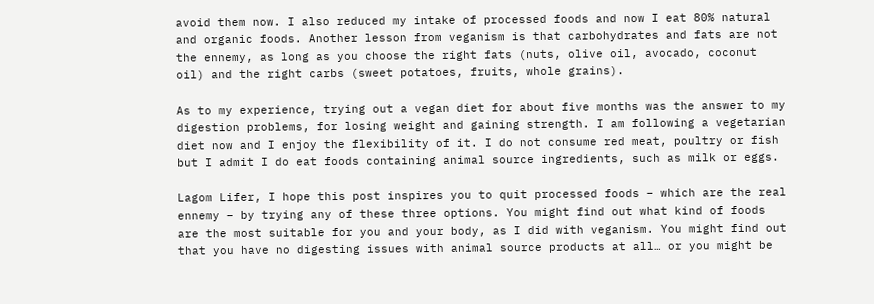avoid them now. I also reduced my intake of processed foods and now I eat 80% natural and organic foods. Another lesson from veganism is that carbohydrates and fats are not the ennemy, as long as you choose the right fats (nuts, olive oil, avocado, coconut oil) and the right carbs (sweet potatoes, fruits, whole grains).

As to my experience, trying out a vegan diet for about five months was the answer to my digestion problems, for losing weight and gaining strength. I am following a vegetarian diet now and I enjoy the flexibility of it. I do not consume red meat, poultry or fish but I admit I do eat foods containing animal source ingredients, such as milk or eggs.

Lagom Lifer, I hope this post inspires you to quit processed foods – which are the real ennemy – by trying any of these three options. You might find out what kind of foods are the most suitable for you and your body, as I did with veganism. You might find out that you have no digesting issues with animal source products at all… or you might be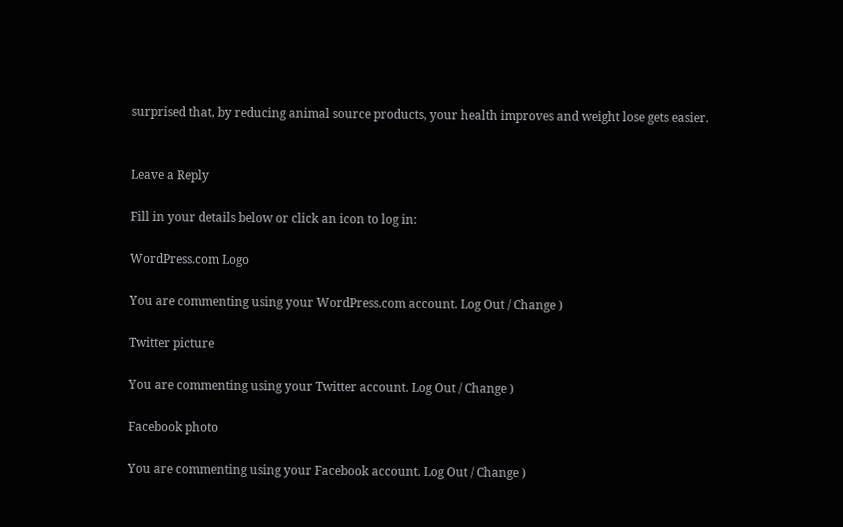surprised that, by reducing animal source products, your health improves and weight lose gets easier.


Leave a Reply

Fill in your details below or click an icon to log in:

WordPress.com Logo

You are commenting using your WordPress.com account. Log Out / Change )

Twitter picture

You are commenting using your Twitter account. Log Out / Change )

Facebook photo

You are commenting using your Facebook account. Log Out / Change )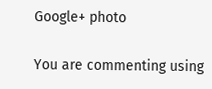Google+ photo

You are commenting using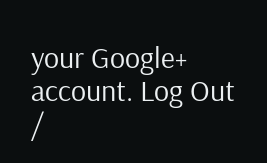your Google+ account. Log Out /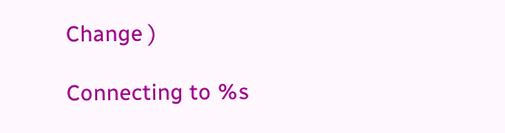Change )

Connecting to %s